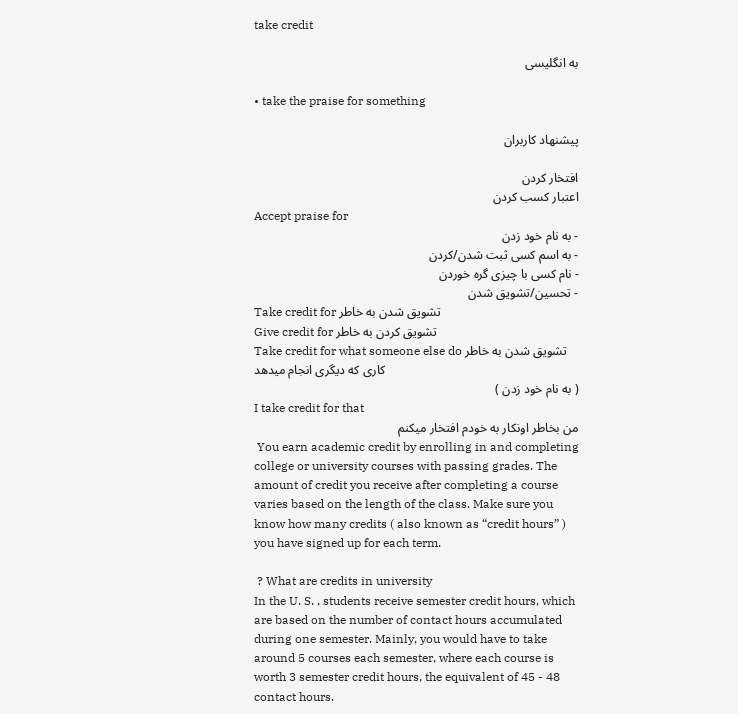take credit

به انگلیسی

• take the praise for something

پیشنهاد کاربران

افتخار کردن
اعتبار کسب کردن
Accept praise for
- به نام خود زدن
- به اسم کسی ثبت شدن/کردن
- نام کسی با چیزی گره خوردن
- تحسین/تشویق شدن
Take credit for تشویق شدن به خاطر
Give credit for تشویق کردن به خاطر
Take credit for what someone else do تشویق شدن به خاطر کاری که دیگری انجام میدهد
( به نام خود زدن )
I take credit for that
من بخاطر اونکار به خودم افتخار میکنم
 You earn academic credit by enrolling in and completing college or university courses with passing grades. The amount of credit you receive after completing a course varies based on the length of the class. Make sure you know how many credits ( also known as “credit hours” ) you have signed up for each term.

 ? What are credits in university
In the U. S. , students receive semester credit hours, which are based on the number of contact hours accumulated during one semester. Mainly, you would have to take around 5 courses each semester, where each course is worth 3 semester credit hours, the equivalent of 45 - 48 contact hours.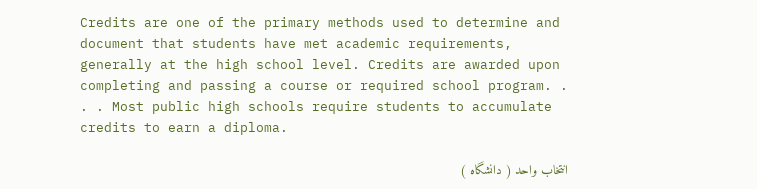Credits are one of the primary methods used to determine and document that students have met academic requirements, generally at the high school level. Credits are awarded upon completing and passing a course or required school program. . . . Most public high schools require students to accumulate credits to earn a diploma.

انتخاب واحد ( دانشگاه )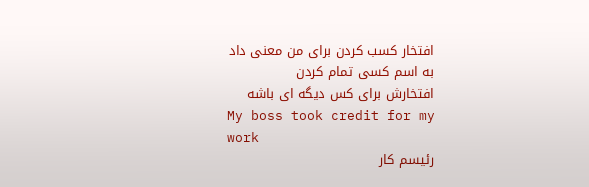افتخار کسب کردن برای من معنی داد
به اسم کسی تمام کردن
افتخارش برای کس دیگه ای باشه
My boss took credit for my work
رئیسم کار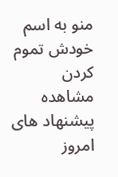منو به اسم خودش تموم کردن
مشاهده پیشنهاد های امروز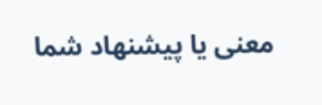معنی یا پیشنهاد شما